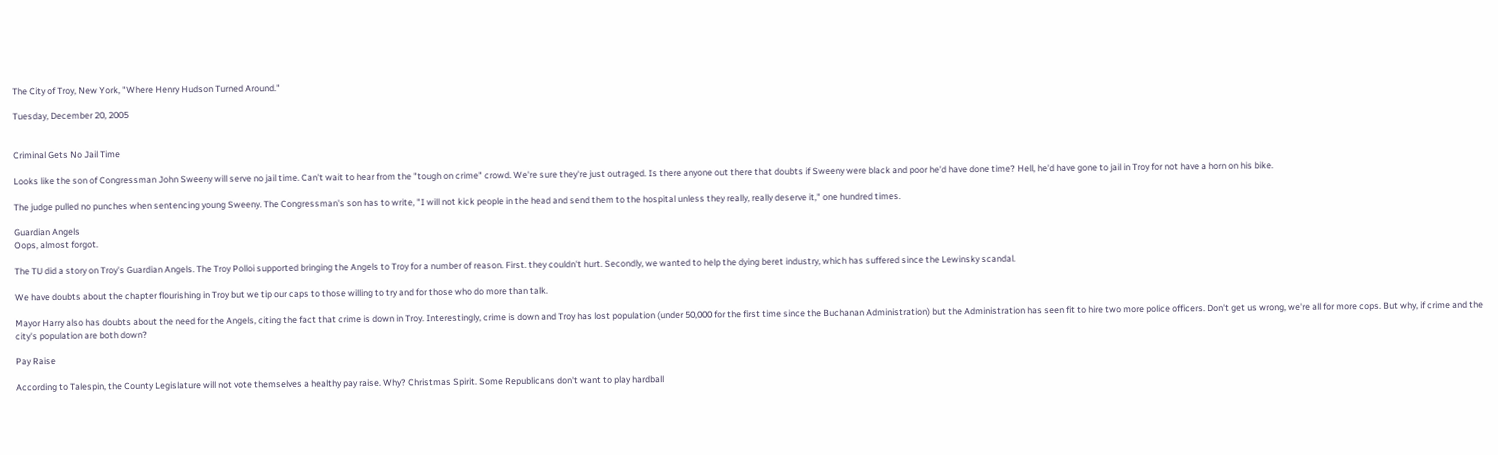The City of Troy, New York, "Where Henry Hudson Turned Around."

Tuesday, December 20, 2005


Criminal Gets No Jail Time

Looks like the son of Congressman John Sweeny will serve no jail time. Can't wait to hear from the "tough on crime" crowd. We're sure they're just outraged. Is there anyone out there that doubts if Sweeny were black and poor he'd have done time? Hell, he'd have gone to jail in Troy for not have a horn on his bike.

The judge pulled no punches when sentencing young Sweeny. The Congressman's son has to write, "I will not kick people in the head and send them to the hospital unless they really, really deserve it," one hundred times.

Guardian Angels
Oops, almost forgot.

The TU did a story on Troy's Guardian Angels. The Troy Polloi supported bringing the Angels to Troy for a number of reason. First. they couldn't hurt. Secondly, we wanted to help the dying beret industry, which has suffered since the Lewinsky scandal.

We have doubts about the chapter flourishing in Troy but we tip our caps to those willing to try and for those who do more than talk.

Mayor Harry also has doubts about the need for the Angels, citing the fact that crime is down in Troy. Interestingly, crime is down and Troy has lost population (under 50,000 for the first time since the Buchanan Administration) but the Administration has seen fit to hire two more police officers. Don't get us wrong, we're all for more cops. But why, if crime and the city's population are both down?

Pay Raise

According to Talespin, the County Legislature will not vote themselves a healthy pay raise. Why? Christmas Spirit. Some Republicans don't want to play hardball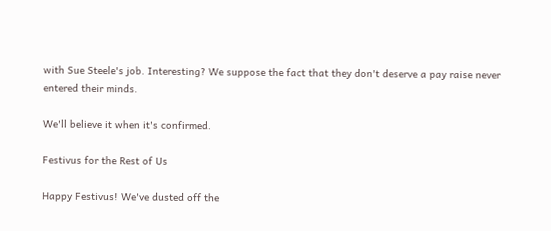with Sue Steele's job. Interesting? We suppose the fact that they don't deserve a pay raise never entered their minds.

We'll believe it when it's confirmed.

Festivus for the Rest of Us

Happy Festivus! We've dusted off the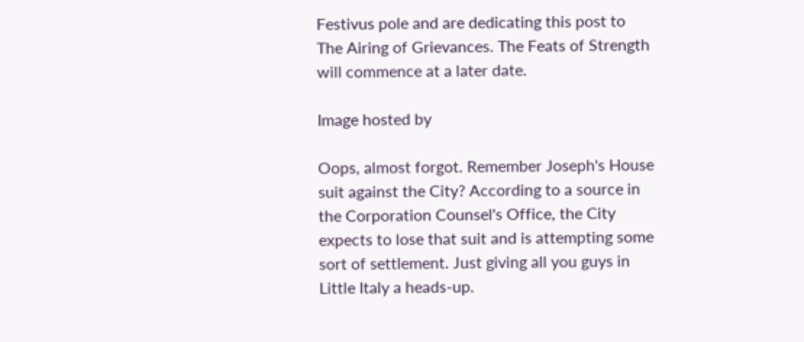Festivus pole and are dedicating this post to The Airing of Grievances. The Feats of Strength will commence at a later date.

Image hosted by

Oops, almost forgot. Remember Joseph's House suit against the City? According to a source in the Corporation Counsel's Office, the City expects to lose that suit and is attempting some sort of settlement. Just giving all you guys in Little Italy a heads-up.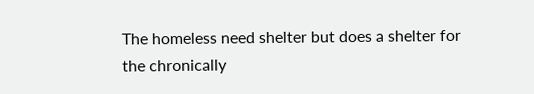The homeless need shelter but does a shelter for the chronically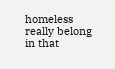homeless really belong in that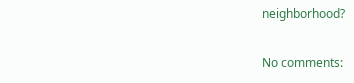neighborhood?

No comments: